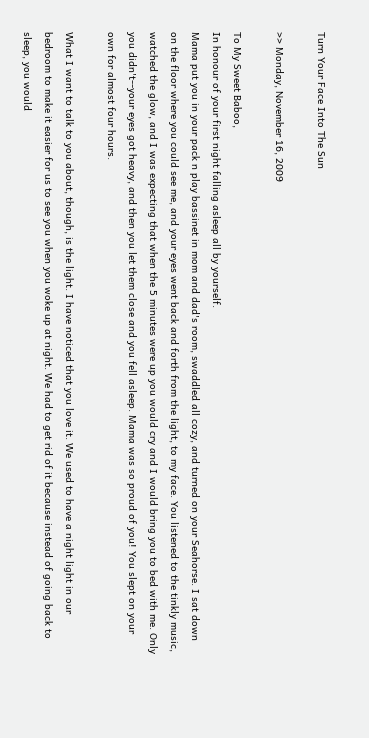Turn Your Face Into The Sun

>> Monday, November 16, 2009

To My Sweet Baboo,
In honour of your first night falling asleep all by yourself.
Mama put you in your pack n play bassinet in mom and dad's room, swaddled all cozy, and turned on your Seahorse. I sat down on the floor where you could see me, and your eyes went back and forth from the light, to my face. You listened to the tinkly music, watched the glow, and I was expecting that when the 5 minutes were up you would cry and I would bring you to bed with me. Only you didn't--your eyes got heavy, and then you let them close and you fell asleep. Mama was so proud of you! You slept on your own for almost four hours.

What I want to talk to you about, though, is the light. I have noticed that you love it. We used to have a night light in our bedroom to make it easier for us to see you when you woke up at night. We had to get rid of it because instead of going back to sleep, you would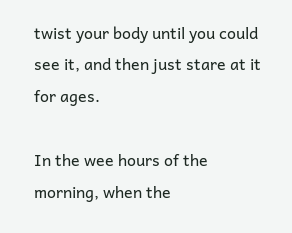twist your body until you could see it, and then just stare at it for ages.

In the wee hours of the morning, when the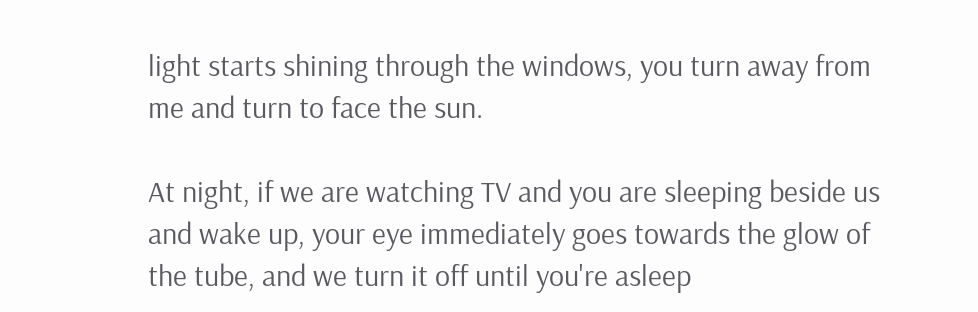light starts shining through the windows, you turn away from me and turn to face the sun.

At night, if we are watching TV and you are sleeping beside us and wake up, your eye immediately goes towards the glow of the tube, and we turn it off until you're asleep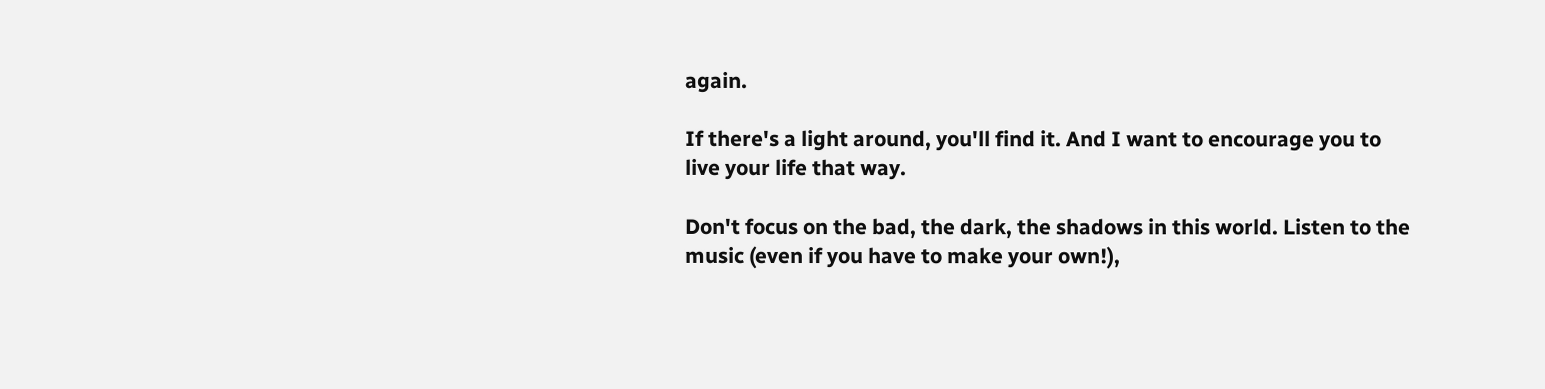again.

If there's a light around, you'll find it. And I want to encourage you to live your life that way.

Don't focus on the bad, the dark, the shadows in this world. Listen to the music (even if you have to make your own!),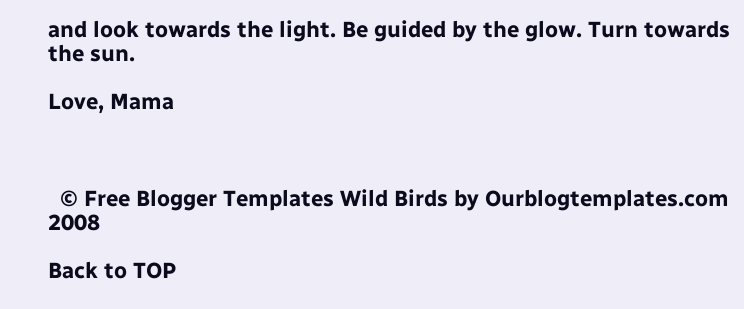and look towards the light. Be guided by the glow. Turn towards the sun.

Love, Mama



  © Free Blogger Templates Wild Birds by Ourblogtemplates.com 2008

Back to TOP